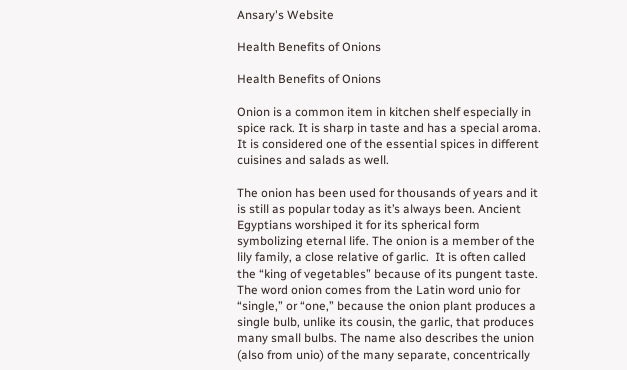Ansary's Website

Health Benefits of Onions

Health Benefits of Onions

Onion is a common item in kitchen shelf especially in spice rack. It is sharp in taste and has a special aroma. It is considered one of the essential spices in different cuisines and salads as well.

The onion has been used for thousands of years and it is still as popular today as it’s always been. Ancient Egyptians worshiped it for its spherical form symbolizing eternal life. The onion is a member of the lily family, a close relative of garlic.  It is often called the “king of vegetables” because of its pungent taste. The word onion comes from the Latin word unio for “single,” or “one,” because the onion plant produces a single bulb, unlike its cousin, the garlic, that produces many small bulbs. The name also describes the union (also from unio) of the many separate, concentrically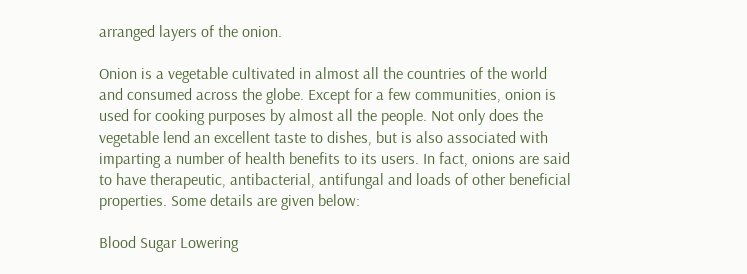arranged layers of the onion.

Onion is a vegetable cultivated in almost all the countries of the world and consumed across the globe. Except for a few communities, onion is used for cooking purposes by almost all the people. Not only does the vegetable lend an excellent taste to dishes, but is also associated with imparting a number of health benefits to its users. In fact, onions are said to have therapeutic, antibacterial, antifungal and loads of other beneficial properties. Some details are given below:

Blood Sugar Lowering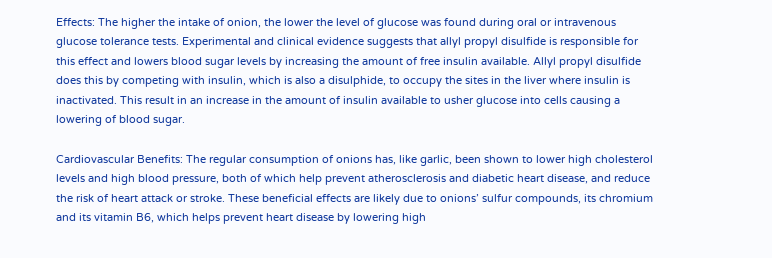Effects: The higher the intake of onion, the lower the level of glucose was found during oral or intravenous glucose tolerance tests. Experimental and clinical evidence suggests that allyl propyl disulfide is responsible for this effect and lowers blood sugar levels by increasing the amount of free insulin available. Allyl propyl disulfide does this by competing with insulin, which is also a disulphide, to occupy the sites in the liver where insulin is inactivated. This result in an increase in the amount of insulin available to usher glucose into cells causing a lowering of blood sugar.

Cardiovascular Benefits: The regular consumption of onions has, like garlic, been shown to lower high cholesterol levels and high blood pressure, both of which help prevent atherosclerosis and diabetic heart disease, and reduce the risk of heart attack or stroke. These beneficial effects are likely due to onions’ sulfur compounds, its chromium and its vitamin B6, which helps prevent heart disease by lowering high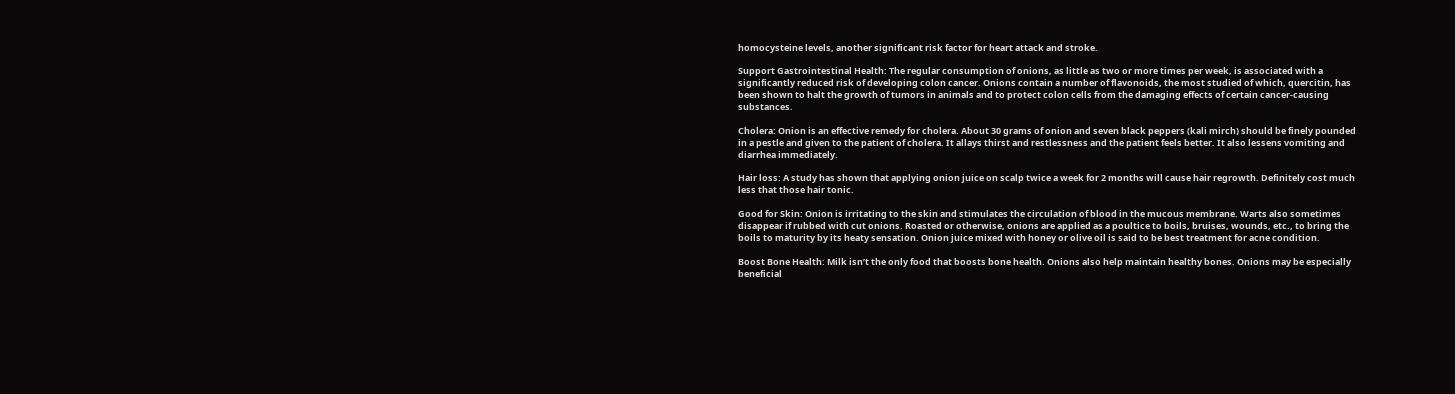homocysteine levels, another significant risk factor for heart attack and stroke.

Support Gastrointestinal Health: The regular consumption of onions, as little as two or more times per week, is associated with a significantly reduced risk of developing colon cancer. Onions contain a number of flavonoids, the most studied of which, quercitin, has been shown to halt the growth of tumors in animals and to protect colon cells from the damaging effects of certain cancer-causing substances.

Cholera: Onion is an effective remedy for cholera. About 30 grams of onion and seven black peppers (kali mirch) should be finely pounded in a pestle and given to the patient of cholera. It allays thirst and restlessness and the patient feels better. It also lessens vomiting and diarrhea immediately.

Hair loss: A study has shown that applying onion juice on scalp twice a week for 2 months will cause hair regrowth. Definitely cost much less that those hair tonic.

Good for Skin: Onion is irritating to the skin and stimulates the circulation of blood in the mucous membrane. Warts also sometimes disappear if rubbed with cut onions. Roasted or otherwise, onions are applied as a poultice to boils, bruises, wounds, etc., to bring the boils to maturity by its heaty sensation. Onion juice mixed with honey or olive oil is said to be best treatment for acne condition.

Boost Bone Health: Milk isn’t the only food that boosts bone health. Onions also help maintain healthy bones. Onions may be especially beneficial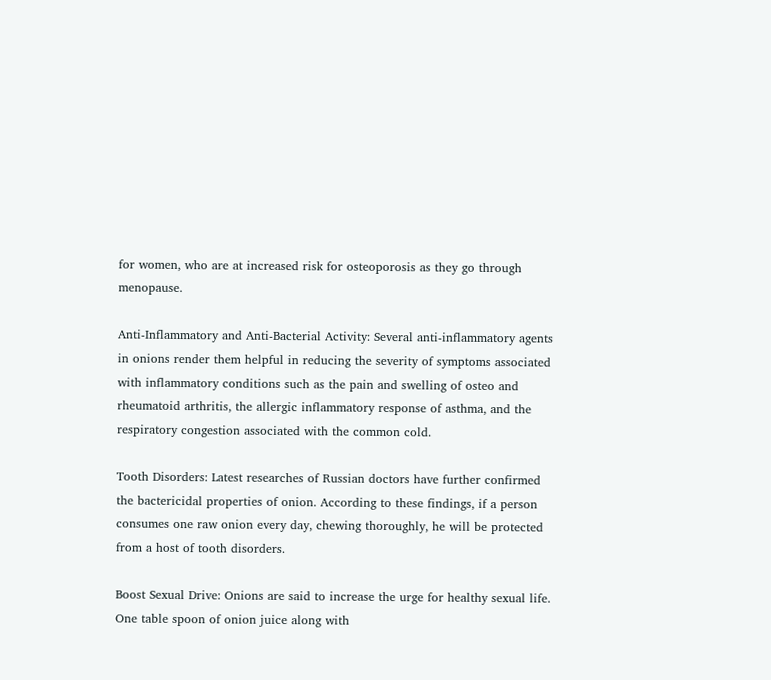for women, who are at increased risk for osteoporosis as they go through menopause.

Anti-Inflammatory and Anti-Bacterial Activity: Several anti-inflammatory agents in onions render them helpful in reducing the severity of symptoms associated with inflammatory conditions such as the pain and swelling of osteo and rheumatoid arthritis, the allergic inflammatory response of asthma, and the respiratory congestion associated with the common cold.

Tooth Disorders: Latest researches of Russian doctors have further confirmed the bactericidal properties of onion. According to these findings, if a person consumes one raw onion every day, chewing thoroughly, he will be protected from a host of tooth disorders.

Boost Sexual Drive: Onions are said to increase the urge for healthy sexual life. One table spoon of onion juice along with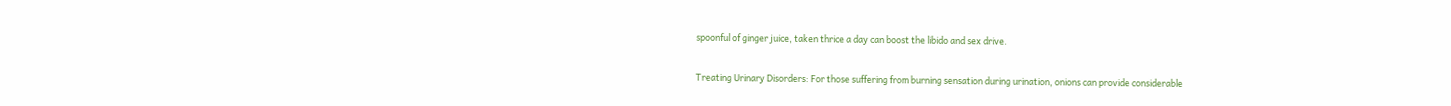spoonful of ginger juice, taken thrice a day can boost the libido and sex drive.

Treating Urinary Disorders: For those suffering from burning sensation during urination, onions can provide considerable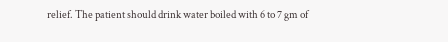relief. The patient should drink water boiled with 6 to 7 gm of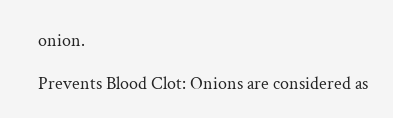onion.

Prevents Blood Clot: Onions are considered as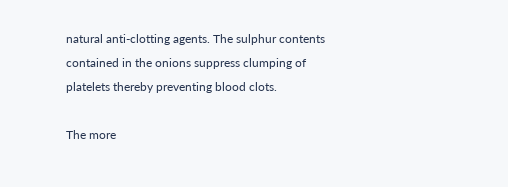natural anti-clotting agents. The sulphur contents contained in the onions suppress clumping of platelets thereby preventing blood clots.

The more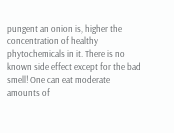pungent an onion is, higher the concentration of healthy phytochemicals in it. There is no known side effect except for the bad smell! One can eat moderate amounts of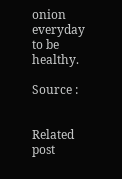onion everyday to be healthy.

Source :


Related post